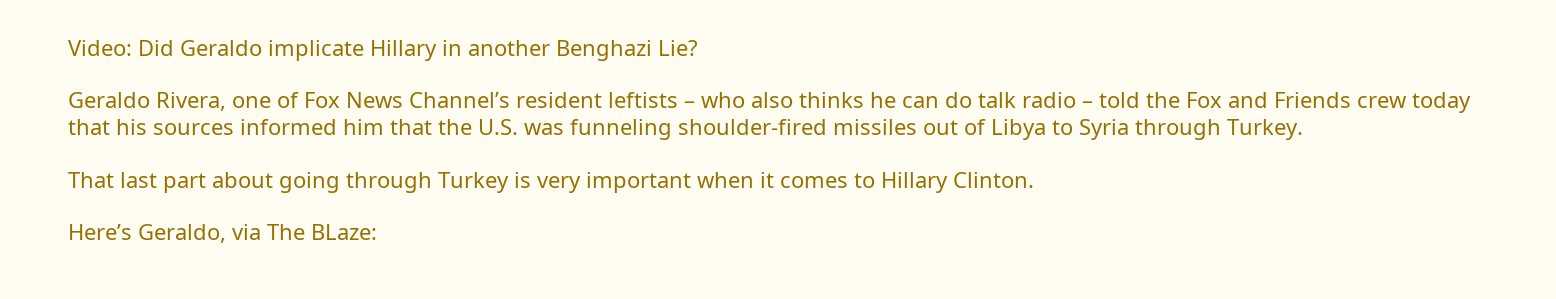Video: Did Geraldo implicate Hillary in another Benghazi Lie?

Geraldo Rivera, one of Fox News Channel’s resident leftists – who also thinks he can do talk radio – told the Fox and Friends crew today that his sources informed him that the U.S. was funneling shoulder-fired missiles out of Libya to Syria through Turkey.

That last part about going through Turkey is very important when it comes to Hillary Clinton.

Here’s Geraldo, via The BLaze: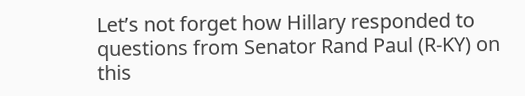Let’s not forget how Hillary responded to questions from Senator Rand Paul (R-KY) on this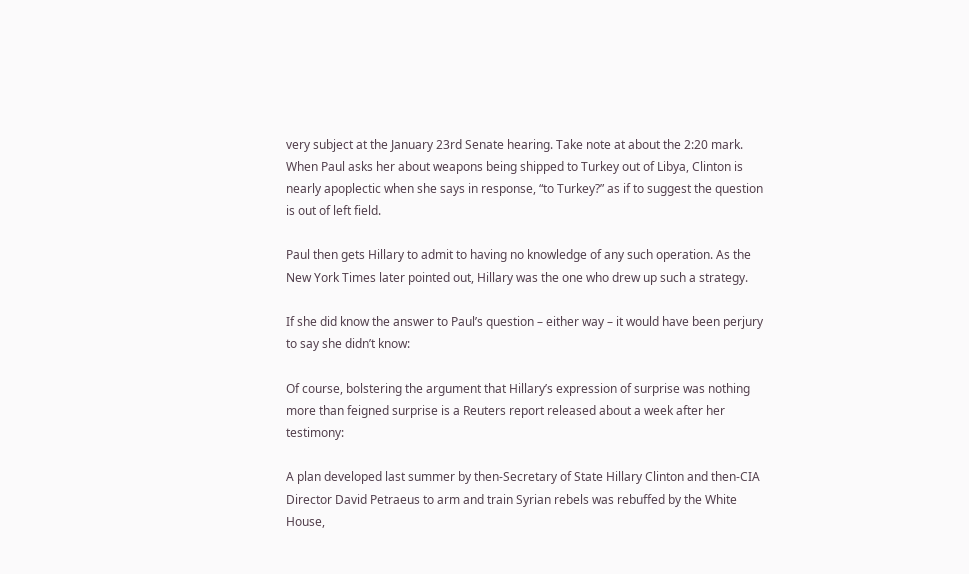very subject at the January 23rd Senate hearing. Take note at about the 2:20 mark. When Paul asks her about weapons being shipped to Turkey out of Libya, Clinton is nearly apoplectic when she says in response, “to Turkey?” as if to suggest the question is out of left field.

Paul then gets Hillary to admit to having no knowledge of any such operation. As the New York Times later pointed out, Hillary was the one who drew up such a strategy.

If she did know the answer to Paul’s question – either way – it would have been perjury to say she didn’t know:

Of course, bolstering the argument that Hillary’s expression of surprise was nothing more than feigned surprise is a Reuters report released about a week after her testimony:

A plan developed last summer by then-Secretary of State Hillary Clinton and then-CIA Director David Petraeus to arm and train Syrian rebels was rebuffed by the White House,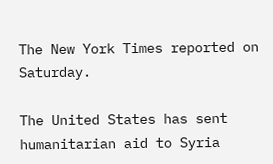The New York Times reported on Saturday.

The United States has sent humanitarian aid to Syria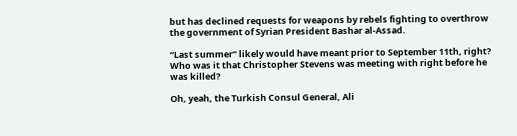but has declined requests for weapons by rebels fighting to overthrow the government of Syrian President Bashar al-Assad.

“Last summer” likely would have meant prior to September 11th, right? Who was it that Christopher Stevens was meeting with right before he was killed?

Oh, yeah, the Turkish Consul General, Ali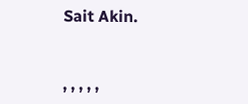Sait Akin.


, , , , ,